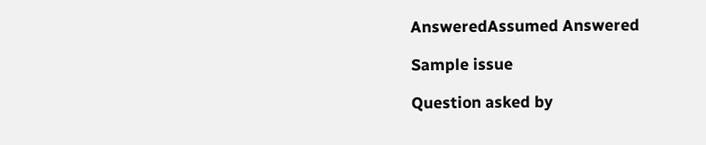AnsweredAssumed Answered

Sample issue

Question asked by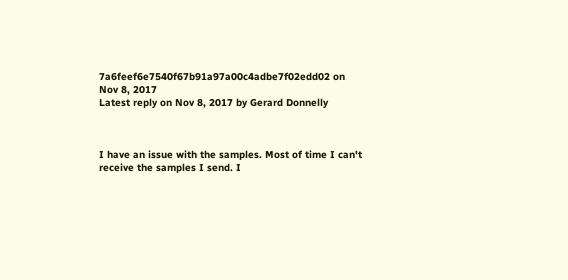7a6feef6e7540f67b91a97a00c4adbe7f02edd02 on Nov 8, 2017
Latest reply on Nov 8, 2017 by Gerard Donnelly



I have an issue with the samples. Most of time I can't receive the samples I send. I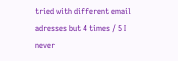tried with different email adresses but 4 times / 5 I never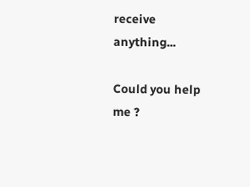receive anything...

Could you help me ?